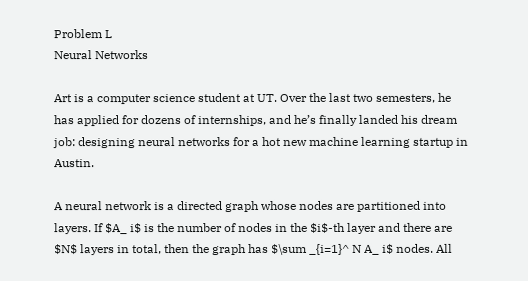Problem L
Neural Networks

Art is a computer science student at UT. Over the last two semesters, he has applied for dozens of internships, and he’s finally landed his dream job: designing neural networks for a hot new machine learning startup in Austin.

A neural network is a directed graph whose nodes are partitioned into layers. If $A_ i$ is the number of nodes in the $i$-th layer and there are $N$ layers in total, then the graph has $\sum _{i=1}^ N A_ i$ nodes. All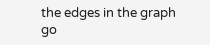the edges in the graph go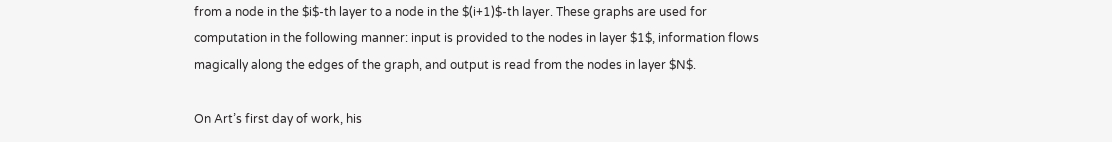from a node in the $i$-th layer to a node in the $(i+1)$-th layer. These graphs are used for computation in the following manner: input is provided to the nodes in layer $1$, information flows magically along the edges of the graph, and output is read from the nodes in layer $N$.

On Art’s first day of work, his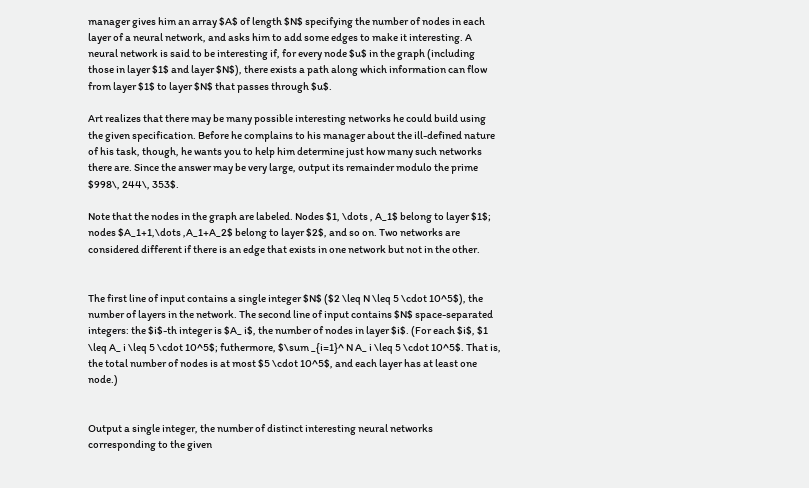manager gives him an array $A$ of length $N$ specifying the number of nodes in each layer of a neural network, and asks him to add some edges to make it interesting. A neural network is said to be interesting if, for every node $u$ in the graph (including those in layer $1$ and layer $N$), there exists a path along which information can flow from layer $1$ to layer $N$ that passes through $u$.

Art realizes that there may be many possible interesting networks he could build using the given specification. Before he complains to his manager about the ill-defined nature of his task, though, he wants you to help him determine just how many such networks there are. Since the answer may be very large, output its remainder modulo the prime $998\, 244\, 353$.

Note that the nodes in the graph are labeled. Nodes $1, \dots , A_1$ belong to layer $1$; nodes $A_1+1,\dots ,A_1+A_2$ belong to layer $2$, and so on. Two networks are considered different if there is an edge that exists in one network but not in the other.


The first line of input contains a single integer $N$ ($2 \leq N \leq 5 \cdot 10^5$), the number of layers in the network. The second line of input contains $N$ space-separated integers: the $i$-th integer is $A_ i$, the number of nodes in layer $i$. (For each $i$, $1 \leq A_ i \leq 5 \cdot 10^5$; futhermore, $\sum _{i=1}^ N A_ i \leq 5 \cdot 10^5$. That is, the total number of nodes is at most $5 \cdot 10^5$, and each layer has at least one node.)


Output a single integer, the number of distinct interesting neural networks corresponding to the given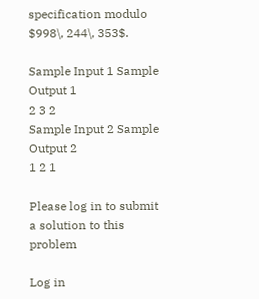specification modulo $998\, 244\, 353$.

Sample Input 1 Sample Output 1
2 3 2
Sample Input 2 Sample Output 2
1 2 1

Please log in to submit a solution to this problem

Log in